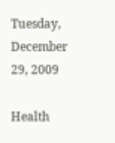Tuesday, December 29, 2009

Health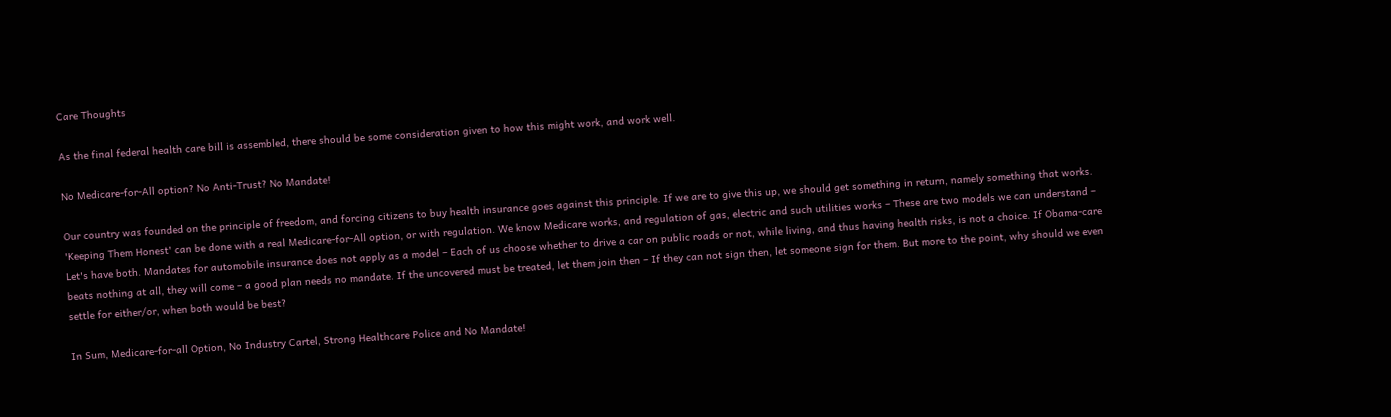Care Thoughts

As the final federal health care bill is assembled, there should be some consideration given to how this might work, and work well.

No Medicare-for-All option? No Anti-Trust? No Mandate!

Our country was founded on the principle of freedom, and forcing citizens to buy health insurance goes against this principle. If we are to give this up, we should get something in return, namely something that works. 'Keeping Them Honest' can be done with a real Medicare-for-All option, or with regulation. We know Medicare works, and regulation of gas, electric and such utilities works – These are two models we can understand – Let's have both. Mandates for automobile insurance does not apply as a model – Each of us choose whether to drive a car on public roads or not, while living, and thus having health risks, is not a choice. If Obama-care beats nothing at all, they will come – a good plan needs no mandate. If the uncovered must be treated, let them join then – If they can not sign then, let someone sign for them. But more to the point, why should we even settle for either/or, when both would be best?

In Sum, Medicare-for-all Option, No Industry Cartel, Strong Healthcare Police and No Mandate!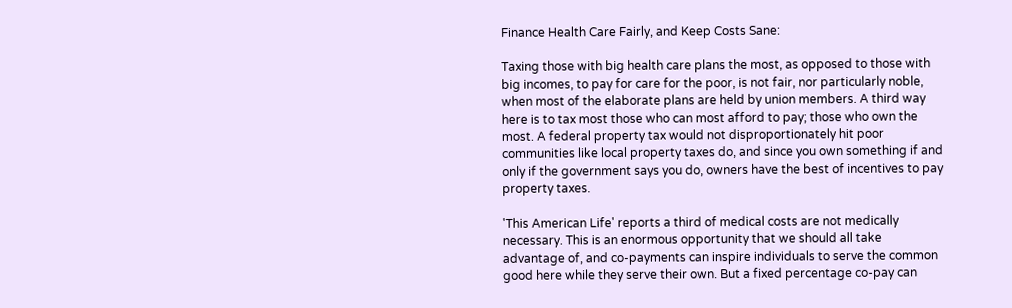Finance Health Care Fairly, and Keep Costs Sane:

Taxing those with big health care plans the most, as opposed to those with big incomes, to pay for care for the poor, is not fair, nor particularly noble, when most of the elaborate plans are held by union members. A third way here is to tax most those who can most afford to pay; those who own the most. A federal property tax would not disproportionately hit poor communities like local property taxes do, and since you own something if and only if the government says you do, owners have the best of incentives to pay property taxes.

'This American Life' reports a third of medical costs are not medically necessary. This is an enormous opportunity that we should all take advantage of, and co-payments can inspire individuals to serve the common good here while they serve their own. But a fixed percentage co-pay can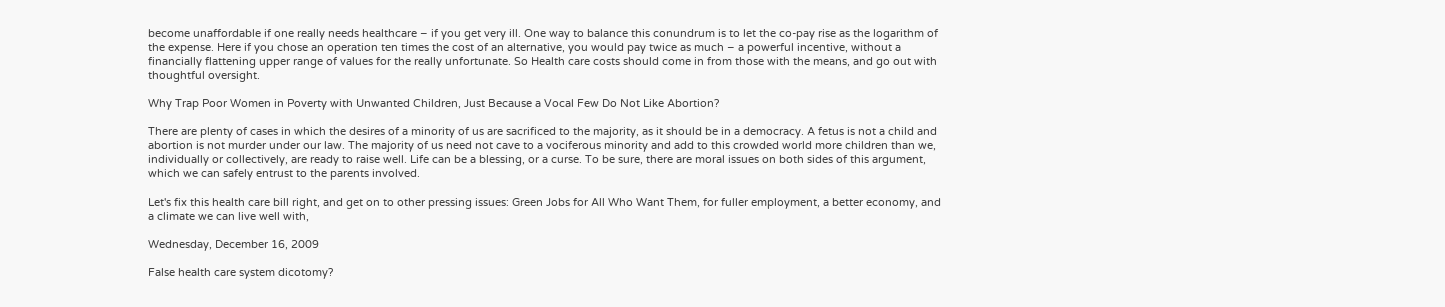become unaffordable if one really needs healthcare – if you get very ill. One way to balance this conundrum is to let the co-pay rise as the logarithm of the expense. Here if you chose an operation ten times the cost of an alternative, you would pay twice as much – a powerful incentive, without a financially flattening upper range of values for the really unfortunate. So Health care costs should come in from those with the means, and go out with thoughtful oversight.

Why Trap Poor Women in Poverty with Unwanted Children, Just Because a Vocal Few Do Not Like Abortion?

There are plenty of cases in which the desires of a minority of us are sacrificed to the majority, as it should be in a democracy. A fetus is not a child and abortion is not murder under our law. The majority of us need not cave to a vociferous minority and add to this crowded world more children than we, individually or collectively, are ready to raise well. Life can be a blessing, or a curse. To be sure, there are moral issues on both sides of this argument, which we can safely entrust to the parents involved.

Let's fix this health care bill right, and get on to other pressing issues: Green Jobs for All Who Want Them, for fuller employment, a better economy, and a climate we can live well with,

Wednesday, December 16, 2009

False health care system dicotomy?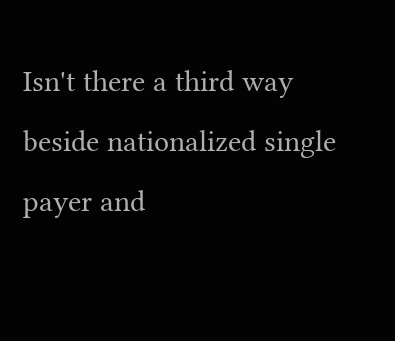Isn't there a third way beside nationalized single payer and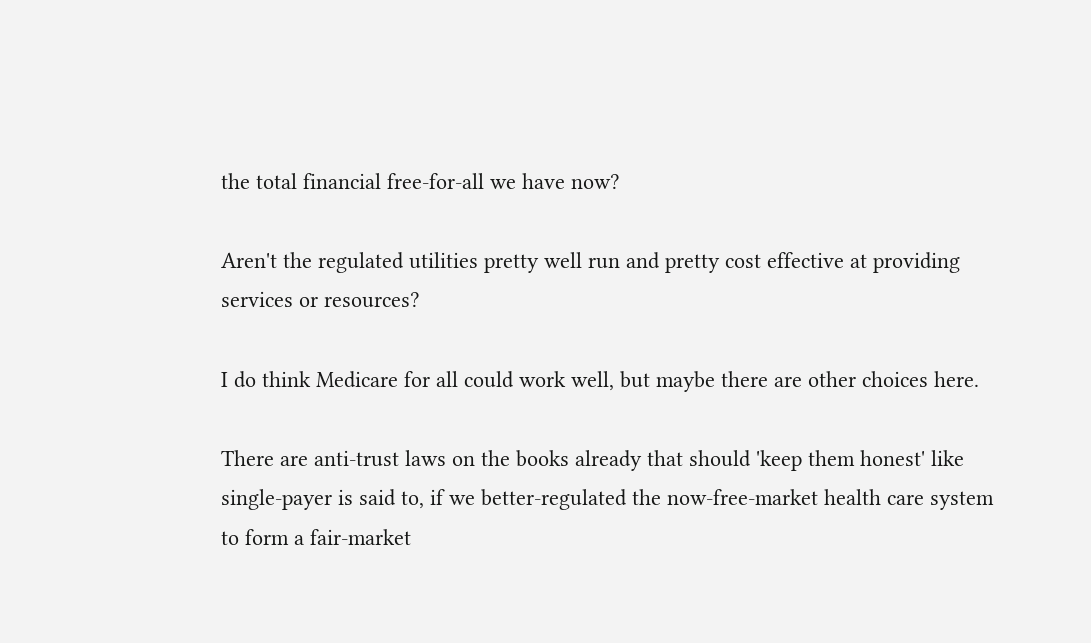the total financial free-for-all we have now?

Aren't the regulated utilities pretty well run and pretty cost effective at providing services or resources?

I do think Medicare for all could work well, but maybe there are other choices here.

There are anti-trust laws on the books already that should 'keep them honest' like single-payer is said to, if we better-regulated the now-free-market health care system to form a fair-market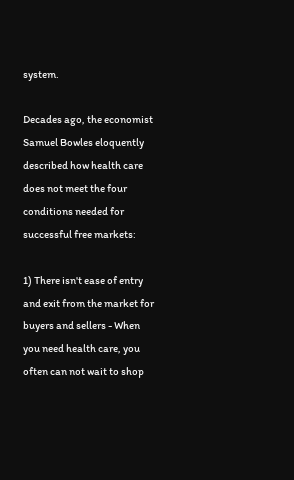system.

Decades ago, the economist Samuel Bowles eloquently described how health care does not meet the four conditions needed for successful free markets:

1) There isn't ease of entry and exit from the market for buyers and sellers - When you need health care, you often can not wait to shop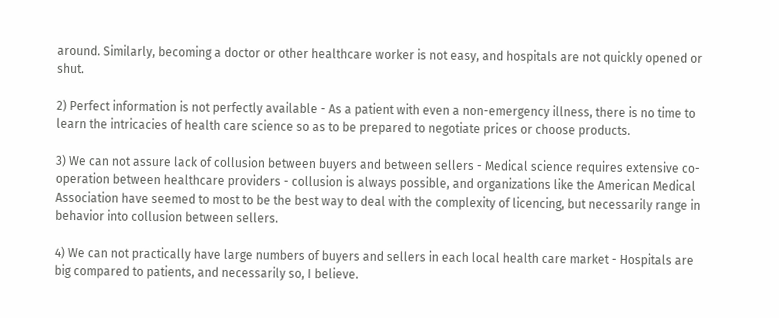around. Similarly, becoming a doctor or other healthcare worker is not easy, and hospitals are not quickly opened or shut.

2) Perfect information is not perfectly available - As a patient with even a non-emergency illness, there is no time to learn the intricacies of health care science so as to be prepared to negotiate prices or choose products.

3) We can not assure lack of collusion between buyers and between sellers - Medical science requires extensive co-operation between healthcare providers - collusion is always possible, and organizations like the American Medical Association have seemed to most to be the best way to deal with the complexity of licencing, but necessarily range in behavior into collusion between sellers.

4) We can not practically have large numbers of buyers and sellers in each local health care market - Hospitals are big compared to patients, and necessarily so, I believe.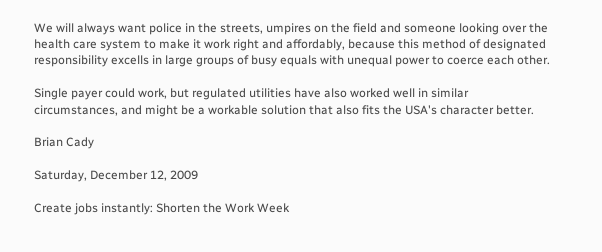We will always want police in the streets, umpires on the field and someone looking over the health care system to make it work right and affordably, because this method of designated responsibility excells in large groups of busy equals with unequal power to coerce each other.

Single payer could work, but regulated utilities have also worked well in similar circumstances, and might be a workable solution that also fits the USA's character better.

Brian Cady

Saturday, December 12, 2009

Create jobs instantly: Shorten the Work Week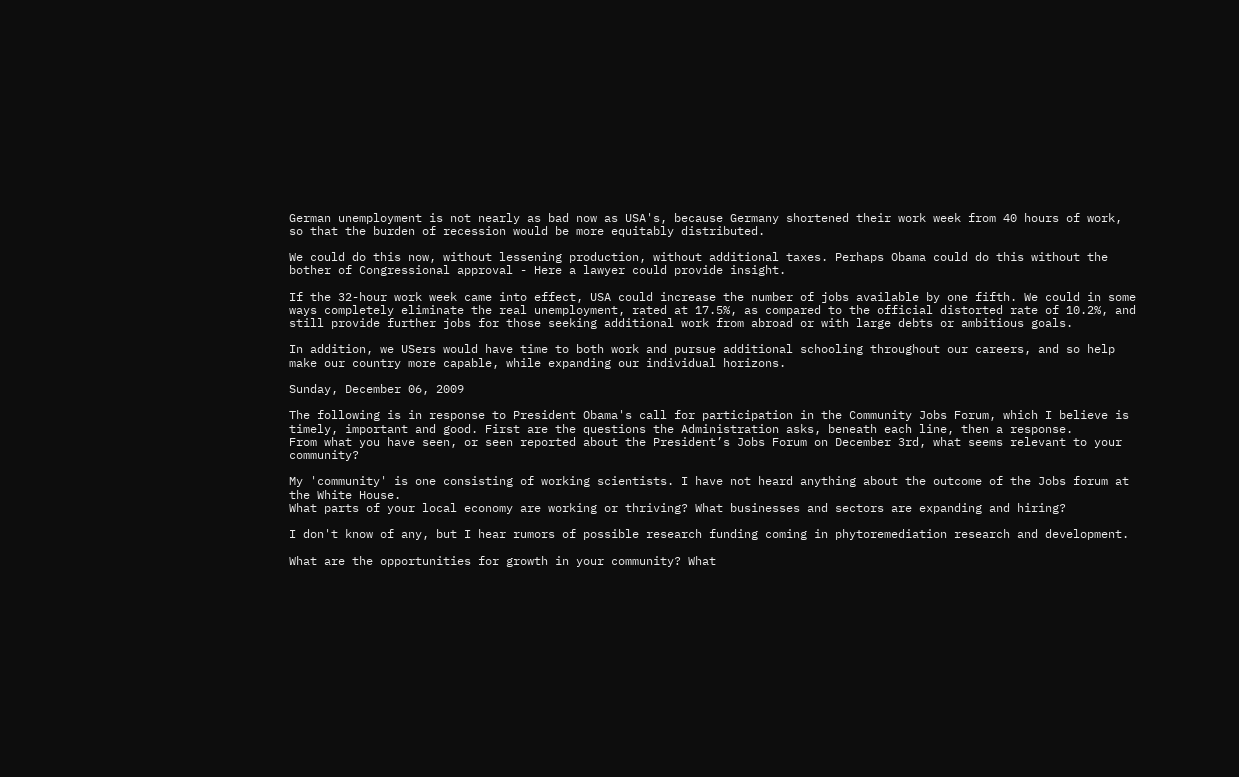German unemployment is not nearly as bad now as USA's, because Germany shortened their work week from 40 hours of work, so that the burden of recession would be more equitably distributed.

We could do this now, without lessening production, without additional taxes. Perhaps Obama could do this without the bother of Congressional approval - Here a lawyer could provide insight.

If the 32-hour work week came into effect, USA could increase the number of jobs available by one fifth. We could in some ways completely eliminate the real unemployment, rated at 17.5%, as compared to the official distorted rate of 10.2%, and still provide further jobs for those seeking additional work from abroad or with large debts or ambitious goals.

In addition, we USers would have time to both work and pursue additional schooling throughout our careers, and so help make our country more capable, while expanding our individual horizons.

Sunday, December 06, 2009

The following is in response to President Obama's call for participation in the Community Jobs Forum, which I believe is timely, important and good. First are the questions the Administration asks, beneath each line, then a response.
From what you have seen, or seen reported about the President’s Jobs Forum on December 3rd, what seems relevant to your community?

My 'community' is one consisting of working scientists. I have not heard anything about the outcome of the Jobs forum at the White House.
What parts of your local economy are working or thriving? What businesses and sectors are expanding and hiring?

I don't know of any, but I hear rumors of possible research funding coming in phytoremediation research and development.

What are the opportunities for growth in your community? What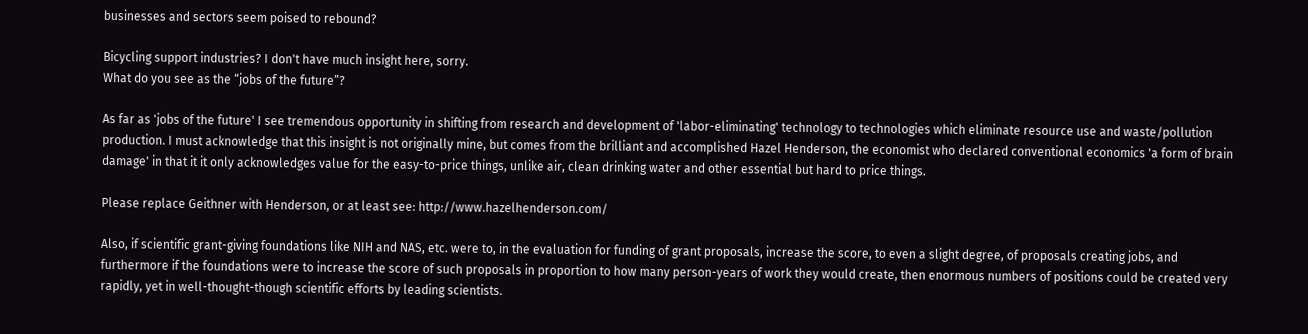businesses and sectors seem poised to rebound?

Bicycling support industries? I don't have much insight here, sorry.
What do you see as the “jobs of the future”?

As far as 'jobs of the future' I see tremendous opportunity in shifting from research and development of 'labor-eliminating' technology to technologies which eliminate resource use and waste/pollution production. I must acknowledge that this insight is not originally mine, but comes from the brilliant and accomplished Hazel Henderson, the economist who declared conventional economics 'a form of brain damage' in that it it only acknowledges value for the easy-to-price things, unlike air, clean drinking water and other essential but hard to price things.

Please replace Geithner with Henderson, or at least see: http://www.hazelhenderson.com/

Also, if scientific grant-giving foundations like NIH and NAS, etc. were to, in the evaluation for funding of grant proposals, increase the score, to even a slight degree, of proposals creating jobs, and furthermore if the foundations were to increase the score of such proposals in proportion to how many person-years of work they would create, then enormous numbers of positions could be created very rapidly, yet in well-thought-though scientific efforts by leading scientists.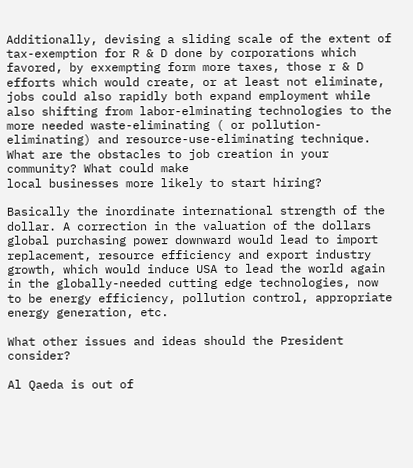Additionally, devising a sliding scale of the extent of tax-exemption for R & D done by corporations which favored, by exxempting form more taxes, those r & D efforts which would create, or at least not eliminate, jobs could also rapidly both expand employment while also shifting from labor-elminating technologies to the more needed waste-eliminating ( or pollution-eliminating) and resource-use-eliminating technique.
What are the obstacles to job creation in your community? What could make
local businesses more likely to start hiring?

Basically the inordinate international strength of the dollar. A correction in the valuation of the dollars global purchasing power downward would lead to import replacement, resource efficiency and export industry growth, which would induce USA to lead the world again in the globally-needed cutting edge technologies, now to be energy efficiency, pollution control, appropriate energy generation, etc.

What other issues and ideas should the President consider?

Al Qaeda is out of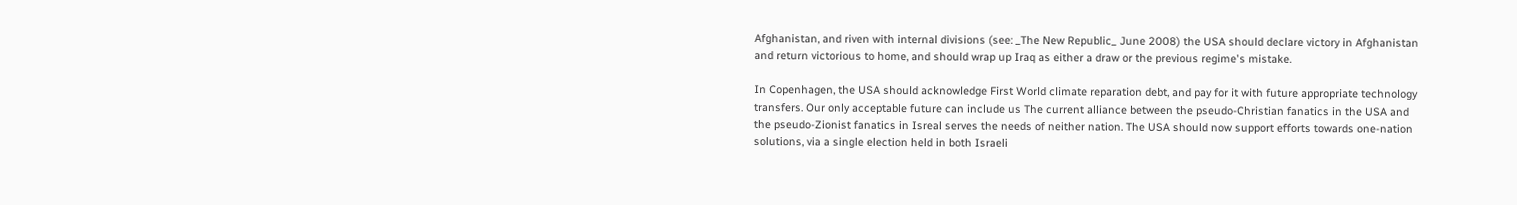Afghanistan, and riven with internal divisions (see: _The New Republic_ June 2008) the USA should declare victory in Afghanistan and return victorious to home, and should wrap up Iraq as either a draw or the previous regime's mistake.

In Copenhagen, the USA should acknowledge First World climate reparation debt, and pay for it with future appropriate technology transfers. Our only acceptable future can include us The current alliance between the pseudo-Christian fanatics in the USA and the pseudo-Zionist fanatics in Isreal serves the needs of neither nation. The USA should now support efforts towards one-nation solutions, via a single election held in both Israeli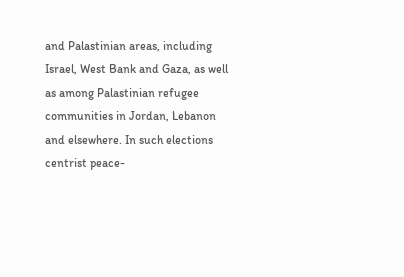and Palastinian areas, including Israel, West Bank and Gaza, as well as among Palastinian refugee communities in Jordan, Lebanon and elsewhere. In such elections centrist peace-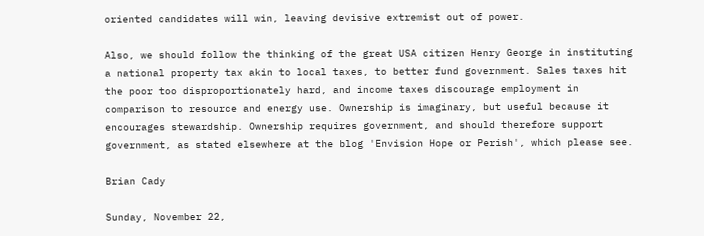oriented candidates will win, leaving devisive extremist out of power.

Also, we should follow the thinking of the great USA citizen Henry George in instituting a national property tax akin to local taxes, to better fund government. Sales taxes hit the poor too disproportionately hard, and income taxes discourage employment in comparison to resource and energy use. Ownership is imaginary, but useful because it encourages stewardship. Ownership requires government, and should therefore support government, as stated elsewhere at the blog 'Envision Hope or Perish', which please see.

Brian Cady

Sunday, November 22,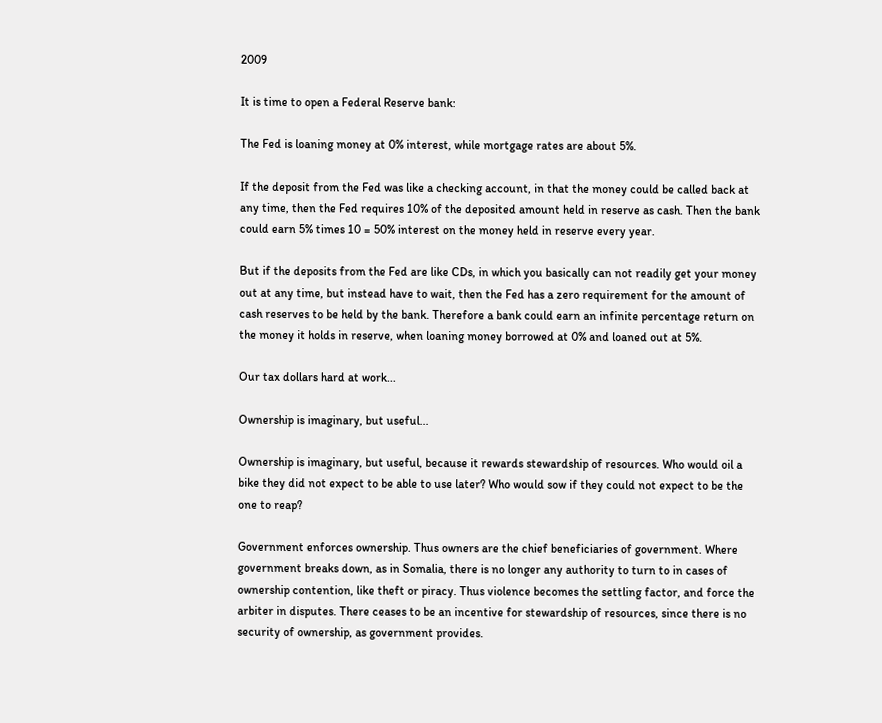2009

It is time to open a Federal Reserve bank:

The Fed is loaning money at 0% interest, while mortgage rates are about 5%.

If the deposit from the Fed was like a checking account, in that the money could be called back at any time, then the Fed requires 10% of the deposited amount held in reserve as cash. Then the bank could earn 5% times 10 = 50% interest on the money held in reserve every year.

But if the deposits from the Fed are like CDs, in which you basically can not readily get your money out at any time, but instead have to wait, then the Fed has a zero requirement for the amount of cash reserves to be held by the bank. Therefore a bank could earn an infinite percentage return on the money it holds in reserve, when loaning money borrowed at 0% and loaned out at 5%.

Our tax dollars hard at work...

Ownership is imaginary, but useful...

Ownership is imaginary, but useful, because it rewards stewardship of resources. Who would oil a bike they did not expect to be able to use later? Who would sow if they could not expect to be the one to reap?

Government enforces ownership. Thus owners are the chief beneficiaries of government. Where government breaks down, as in Somalia, there is no longer any authority to turn to in cases of ownership contention, like theft or piracy. Thus violence becomes the settling factor, and force the arbiter in disputes. There ceases to be an incentive for stewardship of resources, since there is no security of ownership, as government provides.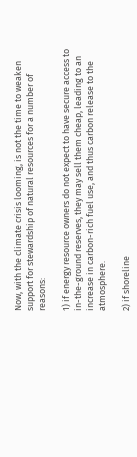Now, with the climate crisis looming, is not the time to weaken support for stewardship of natural resources for a number of reasons:

1) if energy resource owners do not expect to have secure access to in-the-ground reserves, they may sell them cheap, leading to an increase in carbon-rich fuel use, and thus carbon release to the atmosphere.

2) if shoreline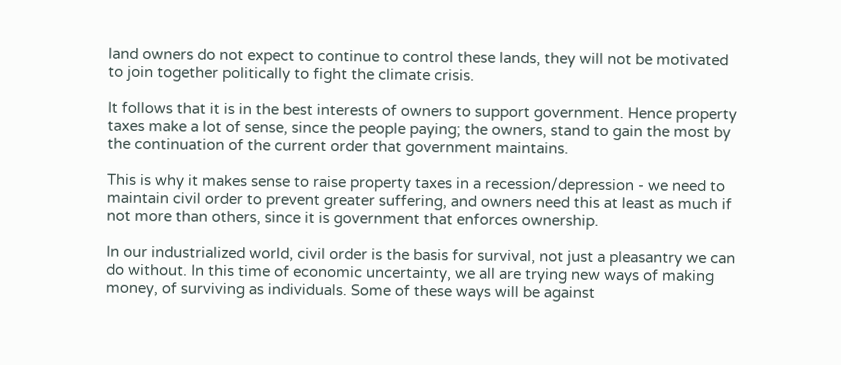land owners do not expect to continue to control these lands, they will not be motivated to join together politically to fight the climate crisis.

It follows that it is in the best interests of owners to support government. Hence property taxes make a lot of sense, since the people paying; the owners, stand to gain the most by the continuation of the current order that government maintains.

This is why it makes sense to raise property taxes in a recession/depression - we need to maintain civil order to prevent greater suffering, and owners need this at least as much if not more than others, since it is government that enforces ownership.

In our industrialized world, civil order is the basis for survival, not just a pleasantry we can do without. In this time of economic uncertainty, we all are trying new ways of making money, of surviving as individuals. Some of these ways will be against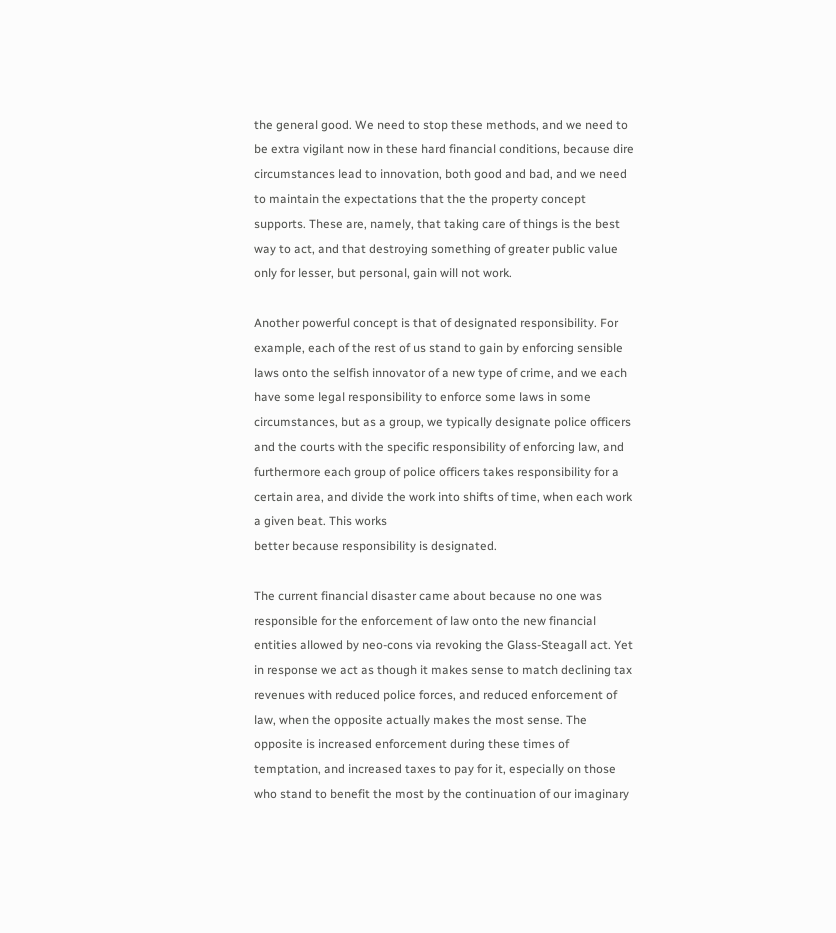the general good. We need to stop these methods, and we need to be extra vigilant now in these hard financial conditions, because dire circumstances lead to innovation, both good and bad, and we need to maintain the expectations that the the property concept supports. These are, namely, that taking care of things is the best way to act, and that destroying something of greater public value only for lesser, but personal, gain will not work.

Another powerful concept is that of designated responsibility. For example, each of the rest of us stand to gain by enforcing sensible laws onto the selfish innovator of a new type of crime, and we each have some legal responsibility to enforce some laws in some circumstances, but as a group, we typically designate police officers and the courts with the specific responsibility of enforcing law, and furthermore each group of police officers takes responsibility for a certain area, and divide the work into shifts of time, when each work a given beat. This works
better because responsibility is designated.

The current financial disaster came about because no one was responsible for the enforcement of law onto the new financial entities allowed by neo-cons via revoking the Glass-Steagall act. Yet in response we act as though it makes sense to match declining tax revenues with reduced police forces, and reduced enforcement of law, when the opposite actually makes the most sense. The opposite is increased enforcement during these times of temptation, and increased taxes to pay for it, especially on those who stand to benefit the most by the continuation of our imaginary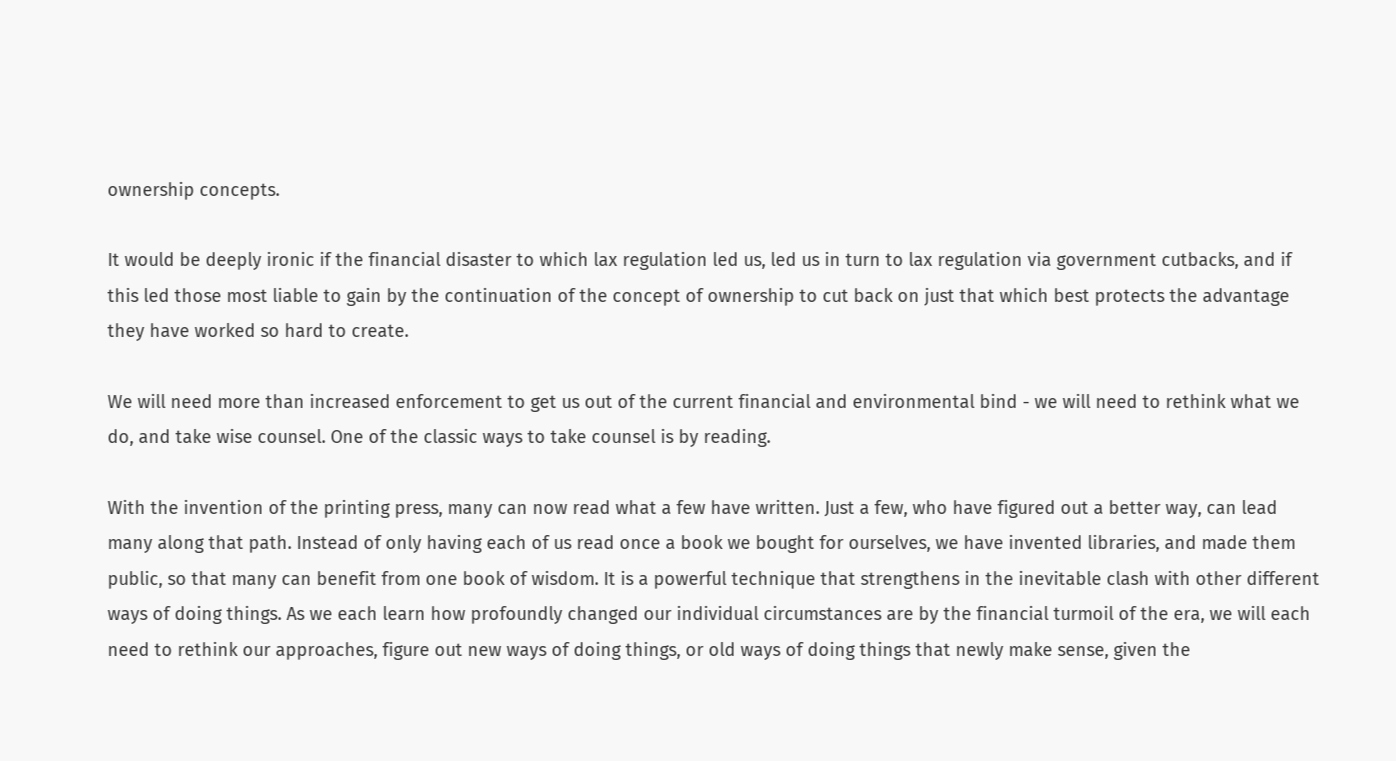ownership concepts.

It would be deeply ironic if the financial disaster to which lax regulation led us, led us in turn to lax regulation via government cutbacks, and if this led those most liable to gain by the continuation of the concept of ownership to cut back on just that which best protects the advantage they have worked so hard to create.

We will need more than increased enforcement to get us out of the current financial and environmental bind - we will need to rethink what we do, and take wise counsel. One of the classic ways to take counsel is by reading.

With the invention of the printing press, many can now read what a few have written. Just a few, who have figured out a better way, can lead many along that path. Instead of only having each of us read once a book we bought for ourselves, we have invented libraries, and made them public, so that many can benefit from one book of wisdom. It is a powerful technique that strengthens in the inevitable clash with other different ways of doing things. As we each learn how profoundly changed our individual circumstances are by the financial turmoil of the era, we will each need to rethink our approaches, figure out new ways of doing things, or old ways of doing things that newly make sense, given the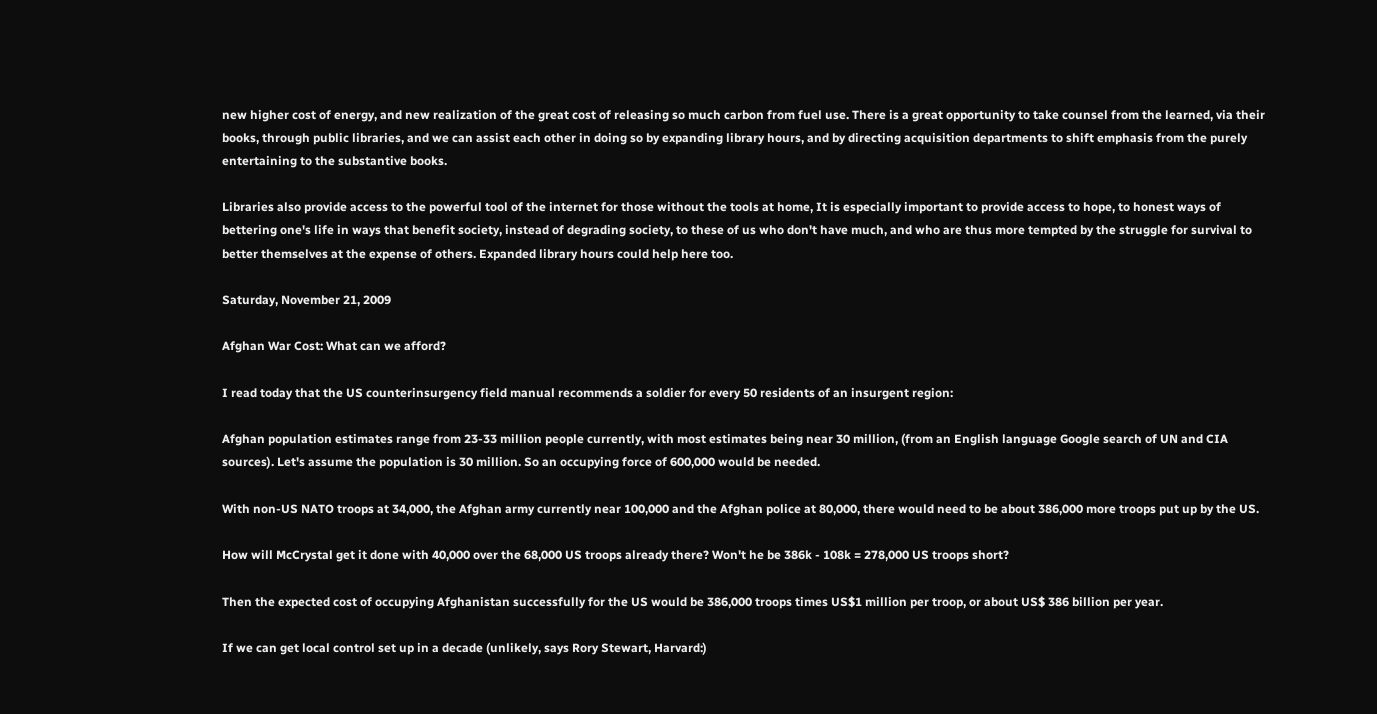new higher cost of energy, and new realization of the great cost of releasing so much carbon from fuel use. There is a great opportunity to take counsel from the learned, via their books, through public libraries, and we can assist each other in doing so by expanding library hours, and by directing acquisition departments to shift emphasis from the purely entertaining to the substantive books.

Libraries also provide access to the powerful tool of the internet for those without the tools at home, It is especially important to provide access to hope, to honest ways of bettering one's life in ways that benefit society, instead of degrading society, to these of us who don't have much, and who are thus more tempted by the struggle for survival to better themselves at the expense of others. Expanded library hours could help here too.

Saturday, November 21, 2009

Afghan War Cost: What can we afford?

I read today that the US counterinsurgency field manual recommends a soldier for every 50 residents of an insurgent region:

Afghan population estimates range from 23-33 million people currently, with most estimates being near 30 million, (from an English language Google search of UN and CIA sources). Let's assume the population is 30 million. So an occupying force of 600,000 would be needed.

With non-US NATO troops at 34,000, the Afghan army currently near 100,000 and the Afghan police at 80,000, there would need to be about 386,000 more troops put up by the US.

How will McCrystal get it done with 40,000 over the 68,000 US troops already there? Won't he be 386k - 108k = 278,000 US troops short?

Then the expected cost of occupying Afghanistan successfully for the US would be 386,000 troops times US$1 million per troop, or about US$ 386 billion per year.

If we can get local control set up in a decade (unlikely, says Rory Stewart, Harvard:)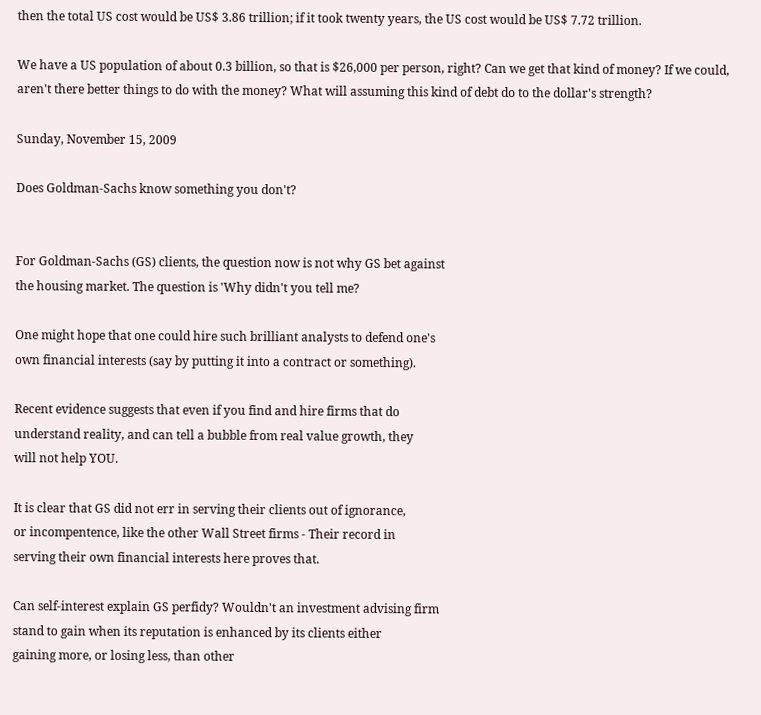then the total US cost would be US$ 3.86 trillion; if it took twenty years, the US cost would be US$ 7.72 trillion.

We have a US population of about 0.3 billion, so that is $26,000 per person, right? Can we get that kind of money? If we could, aren't there better things to do with the money? What will assuming this kind of debt do to the dollar's strength?

Sunday, November 15, 2009

Does Goldman-Sachs know something you don't?


For Goldman-Sachs (GS) clients, the question now is not why GS bet against
the housing market. The question is 'Why didn't you tell me?

One might hope that one could hire such brilliant analysts to defend one's
own financial interests (say by putting it into a contract or something).

Recent evidence suggests that even if you find and hire firms that do
understand reality, and can tell a bubble from real value growth, they
will not help YOU.

It is clear that GS did not err in serving their clients out of ignorance,
or incompentence, like the other Wall Street firms - Their record in
serving their own financial interests here proves that.

Can self-interest explain GS perfidy? Wouldn't an investment advising firm
stand to gain when its reputation is enhanced by its clients either
gaining more, or losing less, than other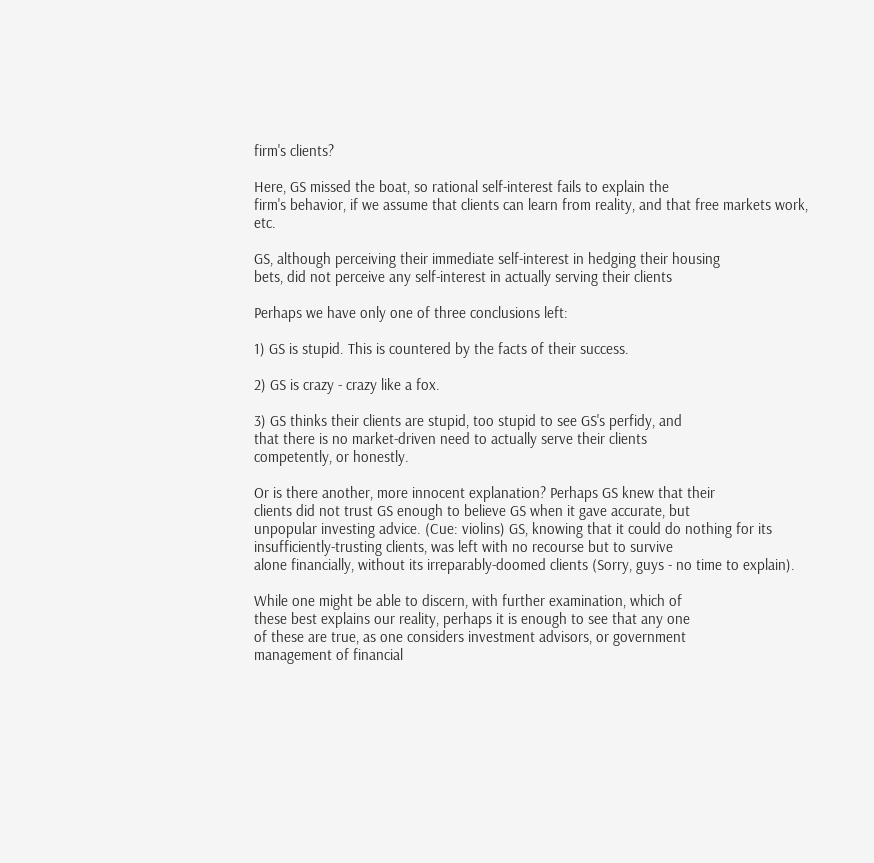firm's clients?

Here, GS missed the boat, so rational self-interest fails to explain the
firm's behavior, if we assume that clients can learn from reality, and that free markets work, etc.

GS, although perceiving their immediate self-interest in hedging their housing
bets, did not perceive any self-interest in actually serving their clients

Perhaps we have only one of three conclusions left:

1) GS is stupid. This is countered by the facts of their success.

2) GS is crazy - crazy like a fox.

3) GS thinks their clients are stupid, too stupid to see GS's perfidy, and
that there is no market-driven need to actually serve their clients
competently, or honestly.

Or is there another, more innocent explanation? Perhaps GS knew that their
clients did not trust GS enough to believe GS when it gave accurate, but
unpopular investing advice. (Cue: violins) GS, knowing that it could do nothing for its insufficiently-trusting clients, was left with no recourse but to survive
alone financially, without its irreparably-doomed clients (Sorry, guys - no time to explain).

While one might be able to discern, with further examination, which of
these best explains our reality, perhaps it is enough to see that any one
of these are true, as one considers investment advisors, or government
management of financial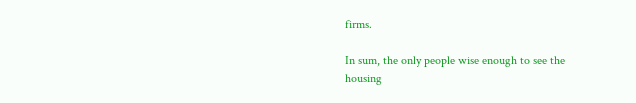firms.

In sum, the only people wise enough to see the housing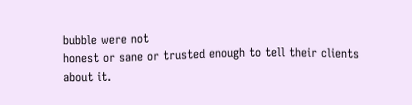bubble were not
honest or sane or trusted enough to tell their clients about it.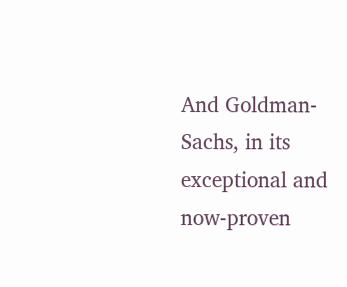And Goldman-Sachs, in its exceptional and now-proven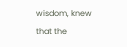wisdom, knew that the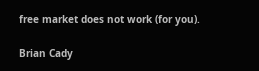free market does not work (for you).

Brian Cady